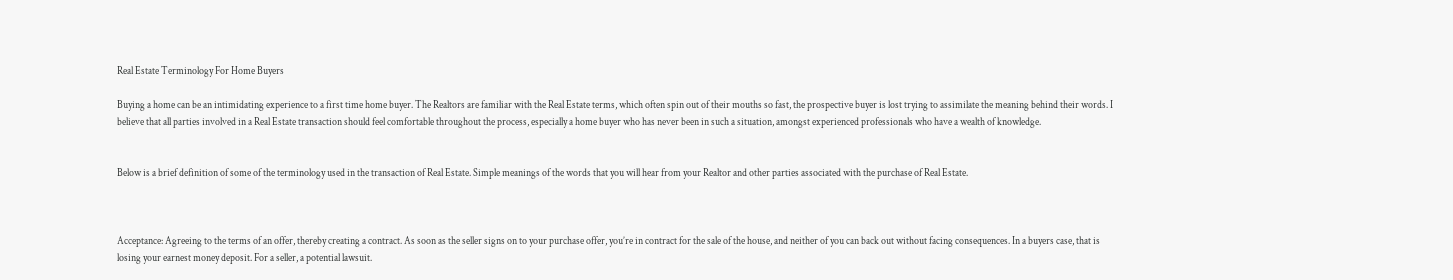Real Estate Terminology For Home Buyers

Buying a home can be an intimidating experience to a first time home buyer. The Realtors are familiar with the Real Estate terms, which often spin out of their mouths so fast, the prospective buyer is lost trying to assimilate the meaning behind their words. I believe that all parties involved in a Real Estate transaction should feel comfortable throughout the process, especially a home buyer who has never been in such a situation, amongst experienced professionals who have a wealth of knowledge.


Below is a brief definition of some of the terminology used in the transaction of Real Estate. Simple meanings of the words that you will hear from your Realtor and other parties associated with the purchase of Real Estate.



Acceptance: Agreeing to the terms of an offer, thereby creating a contract. As soon as the seller signs on to your purchase offer, you’re in contract for the sale of the house, and neither of you can back out without facing consequences. In a buyers case, that is losing your earnest money deposit. For a seller, a potential lawsuit.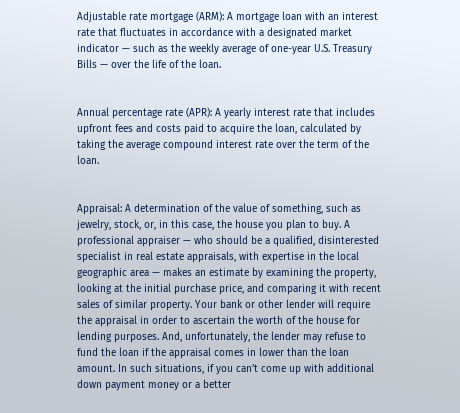Adjustable rate mortgage (ARM): A mortgage loan with an interest rate that fluctuates in accordance with a designated market indicator — such as the weekly average of one-year U.S. Treasury Bills — over the life of the loan.


Annual percentage rate (APR): A yearly interest rate that includes upfront fees and costs paid to acquire the loan, calculated by taking the average compound interest rate over the term of the loan.


Appraisal: A determination of the value of something, such as jewelry, stock, or, in this case, the house you plan to buy. A professional appraiser — who should be a qualified, disinterested specialist in real estate appraisals, with expertise in the local geographic area — makes an estimate by examining the property, looking at the initial purchase price, and comparing it with recent sales of similar property. Your bank or other lender will require the appraisal in order to ascertain the worth of the house for lending purposes. And, unfortunately, the lender may refuse to fund the loan if the appraisal comes in lower than the loan amount. In such situations, if you can’t come up with additional down payment money or a better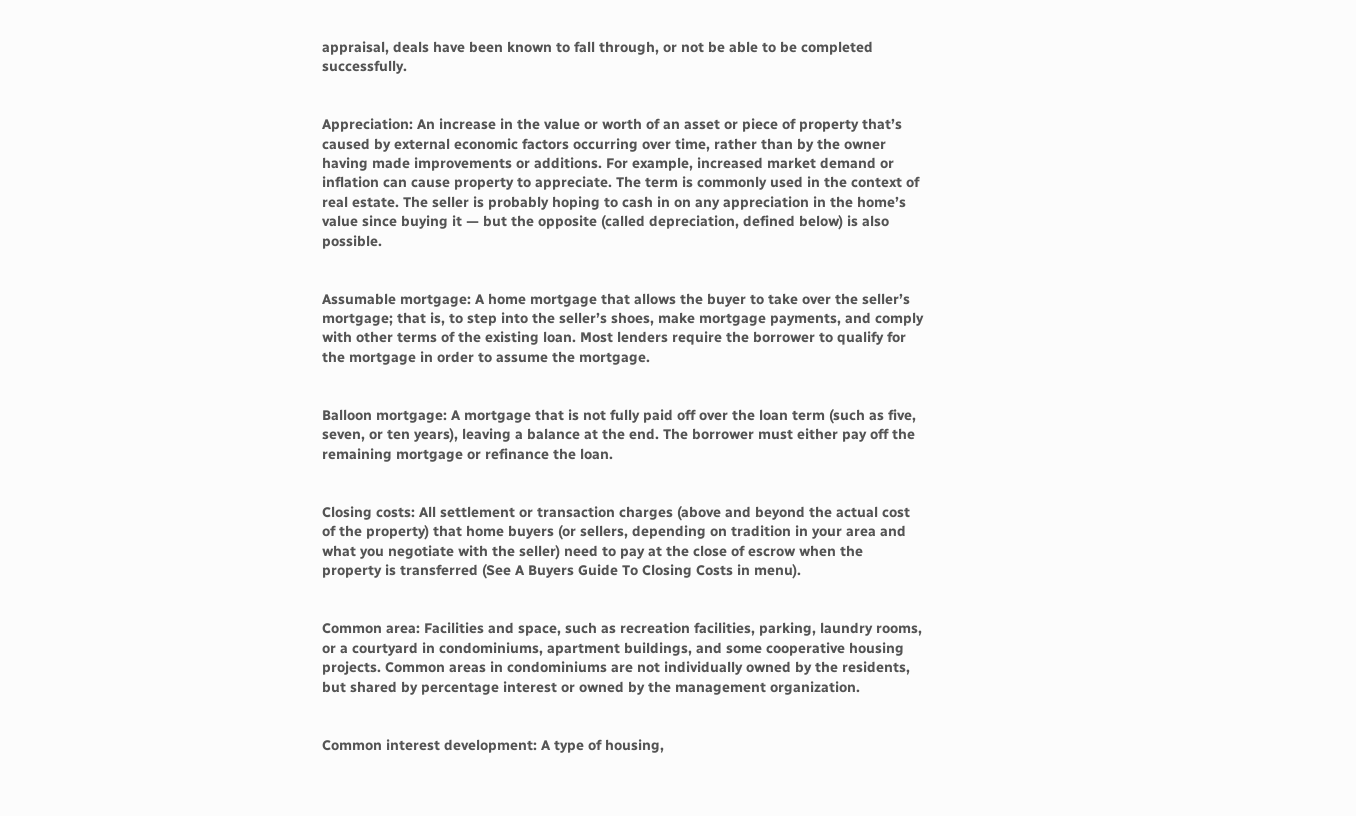appraisal, deals have been known to fall through, or not be able to be completed successfully.


Appreciation: An increase in the value or worth of an asset or piece of property that’s caused by external economic factors occurring over time, rather than by the owner having made improvements or additions. For example, increased market demand or inflation can cause property to appreciate. The term is commonly used in the context of real estate. The seller is probably hoping to cash in on any appreciation in the home’s value since buying it — but the opposite (called depreciation, defined below) is also possible.


Assumable mortgage: A home mortgage that allows the buyer to take over the seller’s mortgage; that is, to step into the seller’s shoes, make mortgage payments, and comply with other terms of the existing loan. Most lenders require the borrower to qualify for the mortgage in order to assume the mortgage.


Balloon mortgage: A mortgage that is not fully paid off over the loan term (such as five, seven, or ten years), leaving a balance at the end. The borrower must either pay off the remaining mortgage or refinance the loan.


Closing costs: All settlement or transaction charges (above and beyond the actual cost of the property) that home buyers (or sellers, depending on tradition in your area and what you negotiate with the seller) need to pay at the close of escrow when the property is transferred (See A Buyers Guide To Closing Costs in menu).


Common area: Facilities and space, such as recreation facilities, parking, laundry rooms, or a courtyard in condominiums, apartment buildings, and some cooperative housing projects. Common areas in condominiums are not individually owned by the residents, but shared by percentage interest or owned by the management organization.


Common interest development: A type of housing,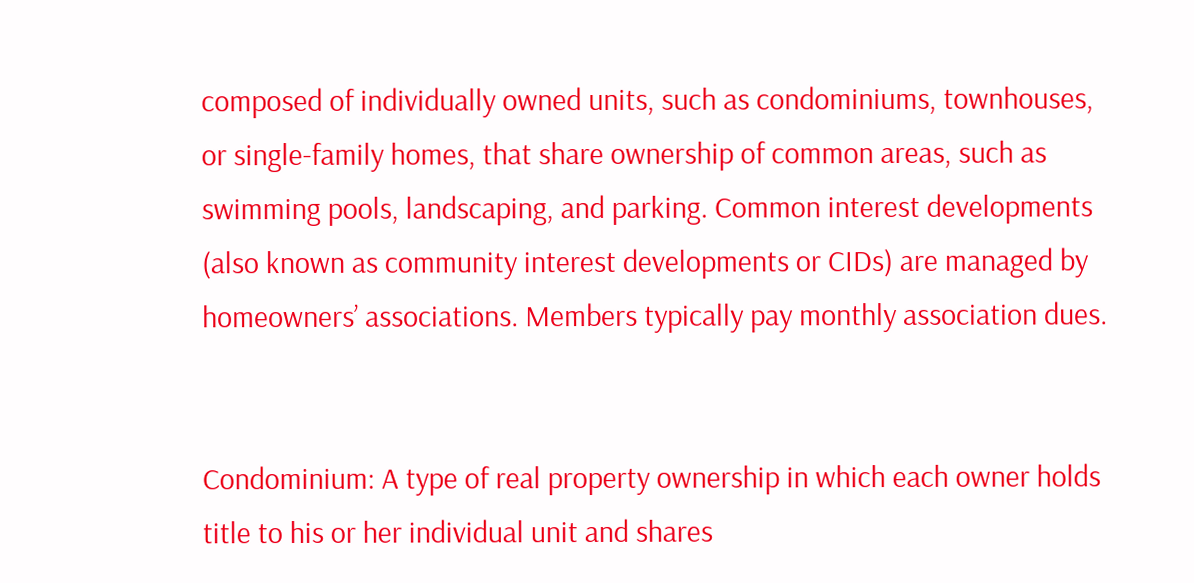composed of individually owned units, such as condominiums, townhouses, or single-family homes, that share ownership of common areas, such as swimming pools, landscaping, and parking. Common interest developments (also known as community interest developments or CIDs) are managed by homeowners’ associations. Members typically pay monthly association dues.


Condominium: A type of real property ownership in which each owner holds title to his or her individual unit and shares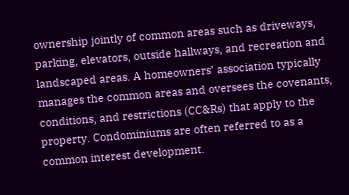ownership jointly of common areas such as driveways, parking, elevators, outside hallways, and recreation and landscaped areas. A homeowners’ association typically manages the common areas and oversees the covenants, conditions, and restrictions (CC&Rs) that apply to the property. Condominiums are often referred to as a common interest development.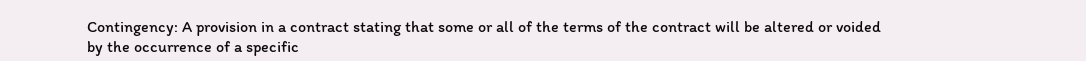Contingency: A provision in a contract stating that some or all of the terms of the contract will be altered or voided by the occurrence of a specific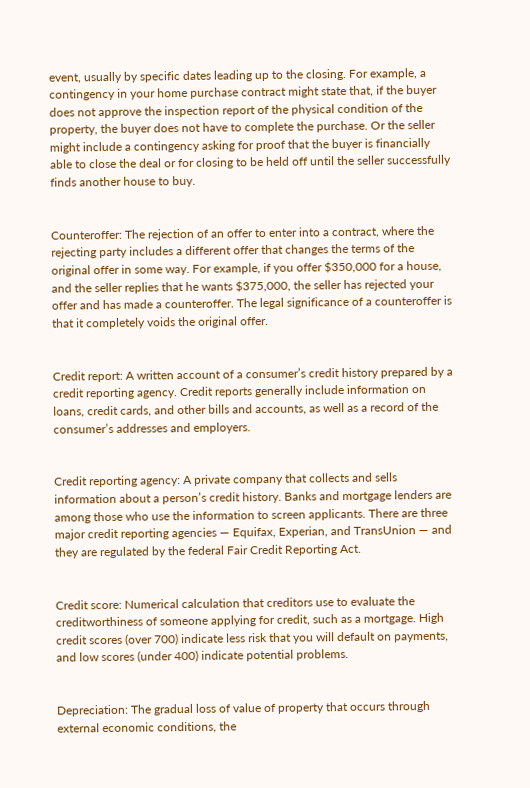event, usually by specific dates leading up to the closing. For example, a contingency in your home purchase contract might state that, if the buyer does not approve the inspection report of the physical condition of the property, the buyer does not have to complete the purchase. Or the seller might include a contingency asking for proof that the buyer is financially able to close the deal or for closing to be held off until the seller successfully finds another house to buy.


Counteroffer: The rejection of an offer to enter into a contract, where the rejecting party includes a different offer that changes the terms of the original offer in some way. For example, if you offer $350,000 for a house, and the seller replies that he wants $375,000, the seller has rejected your offer and has made a counteroffer. The legal significance of a counteroffer is that it completely voids the original offer.


Credit report: A written account of a consumer’s credit history prepared by a credit reporting agency. Credit reports generally include information on loans, credit cards, and other bills and accounts, as well as a record of the consumer’s addresses and employers.


Credit reporting agency: A private company that collects and sells information about a person’s credit history. Banks and mortgage lenders are among those who use the information to screen applicants. There are three major credit reporting agencies — Equifax, Experian, and TransUnion — and they are regulated by the federal Fair Credit Reporting Act.


Credit score: Numerical calculation that creditors use to evaluate the creditworthiness of someone applying for credit, such as a mortgage. High credit scores (over 700) indicate less risk that you will default on payments, and low scores (under 400) indicate potential problems.


Depreciation: The gradual loss of value of property that occurs through external economic conditions, the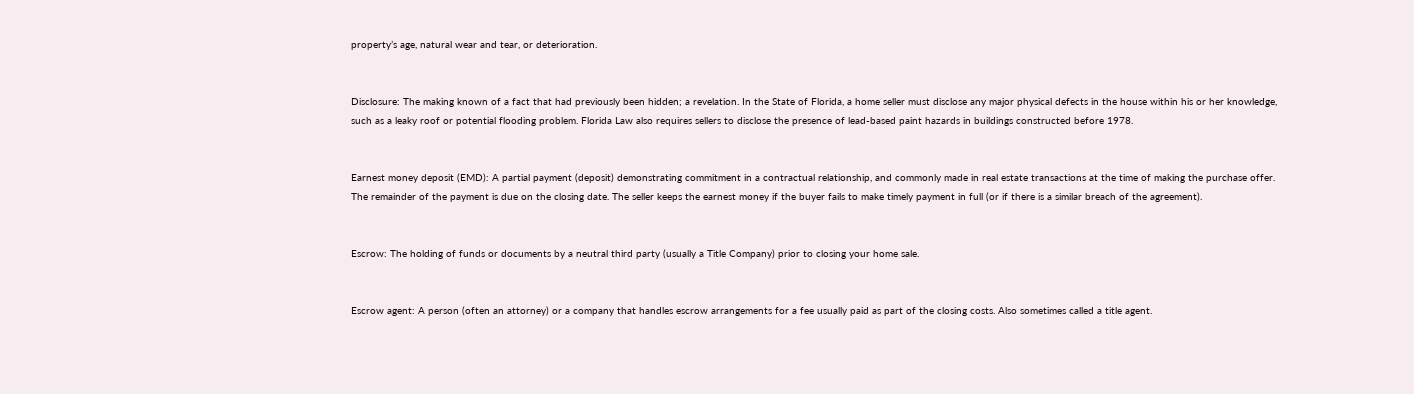property’s age, natural wear and tear, or deterioration.


Disclosure: The making known of a fact that had previously been hidden; a revelation. In the State of Florida, a home seller must disclose any major physical defects in the house within his or her knowledge, such as a leaky roof or potential flooding problem. Florida Law also requires sellers to disclose the presence of lead-based paint hazards in buildings constructed before 1978.


Earnest money deposit (EMD): A partial payment (deposit) demonstrating commitment in a contractual relationship, and commonly made in real estate transactions at the time of making the purchase offer. The remainder of the payment is due on the closing date. The seller keeps the earnest money if the buyer fails to make timely payment in full (or if there is a similar breach of the agreement).


Escrow: The holding of funds or documents by a neutral third party (usually a Title Company) prior to closing your home sale.


Escrow agent: A person (often an attorney) or a company that handles escrow arrangements for a fee usually paid as part of the closing costs. Also sometimes called a title agent.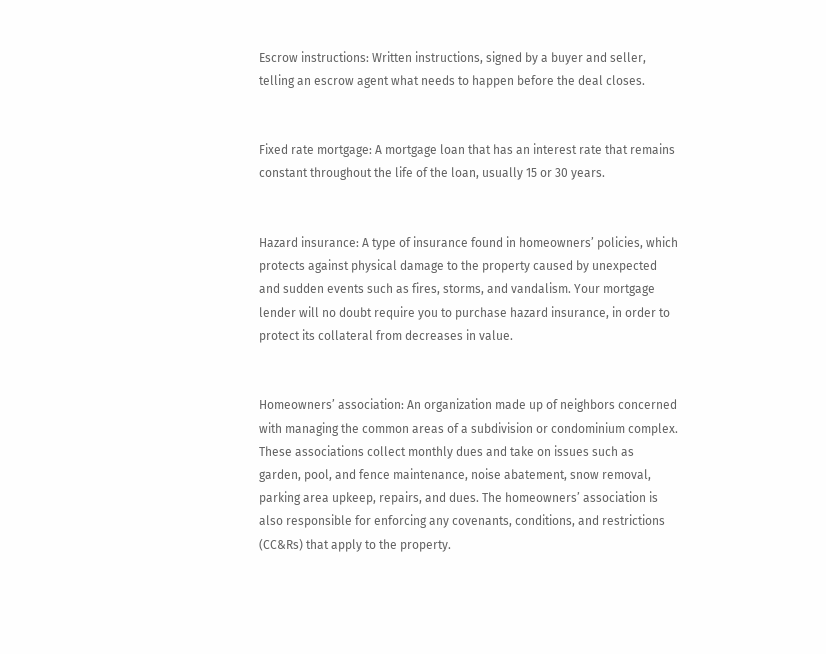Escrow instructions: Written instructions, signed by a buyer and seller, telling an escrow agent what needs to happen before the deal closes.


Fixed rate mortgage: A mortgage loan that has an interest rate that remains constant throughout the life of the loan, usually 15 or 30 years.


Hazard insurance: A type of insurance found in homeowners’ policies, which protects against physical damage to the property caused by unexpected and sudden events such as fires, storms, and vandalism. Your mortgage lender will no doubt require you to purchase hazard insurance, in order to protect its collateral from decreases in value.


Homeowners’ association: An organization made up of neighbors concerned with managing the common areas of a subdivision or condominium complex. These associations collect monthly dues and take on issues such as garden, pool, and fence maintenance, noise abatement, snow removal, parking area upkeep, repairs, and dues. The homeowners’ association is also responsible for enforcing any covenants, conditions, and restrictions (CC&Rs) that apply to the property.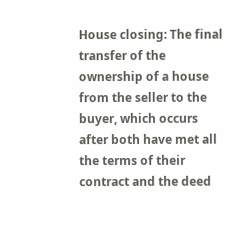House closing: The final transfer of the ownership of a house from the seller to the buyer, which occurs after both have met all the terms of their contract and the deed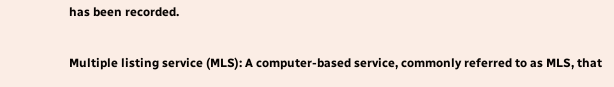has been recorded.


Multiple listing service (MLS): A computer-based service, commonly referred to as MLS, that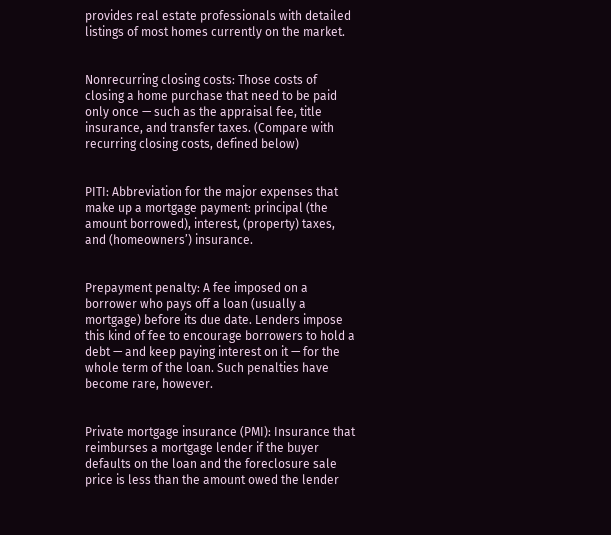provides real estate professionals with detailed listings of most homes currently on the market.


Nonrecurring closing costs: Those costs of closing a home purchase that need to be paid only once — such as the appraisal fee, title insurance, and transfer taxes. (Compare with recurring closing costs, defined below)


PITI: Abbreviation for the major expenses that make up a mortgage payment: principal (the amount borrowed), interest, (property) taxes, and (homeowners’) insurance.


Prepayment penalty: A fee imposed on a borrower who pays off a loan (usually a mortgage) before its due date. Lenders impose this kind of fee to encourage borrowers to hold a debt — and keep paying interest on it — for the whole term of the loan. Such penalties have become rare, however.


Private mortgage insurance (PMI): Insurance that reimburses a mortgage lender if the buyer defaults on the loan and the foreclosure sale price is less than the amount owed the lender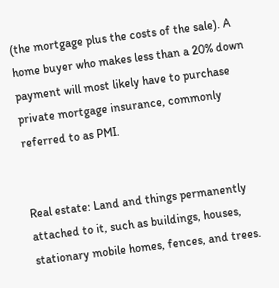(the mortgage plus the costs of the sale). A home buyer who makes less than a 20% down payment will most likely have to purchase private mortgage insurance, commonly referred to as PMI.


Real estate: Land and things permanently attached to it, such as buildings, houses, stationary mobile homes, fences, and trees.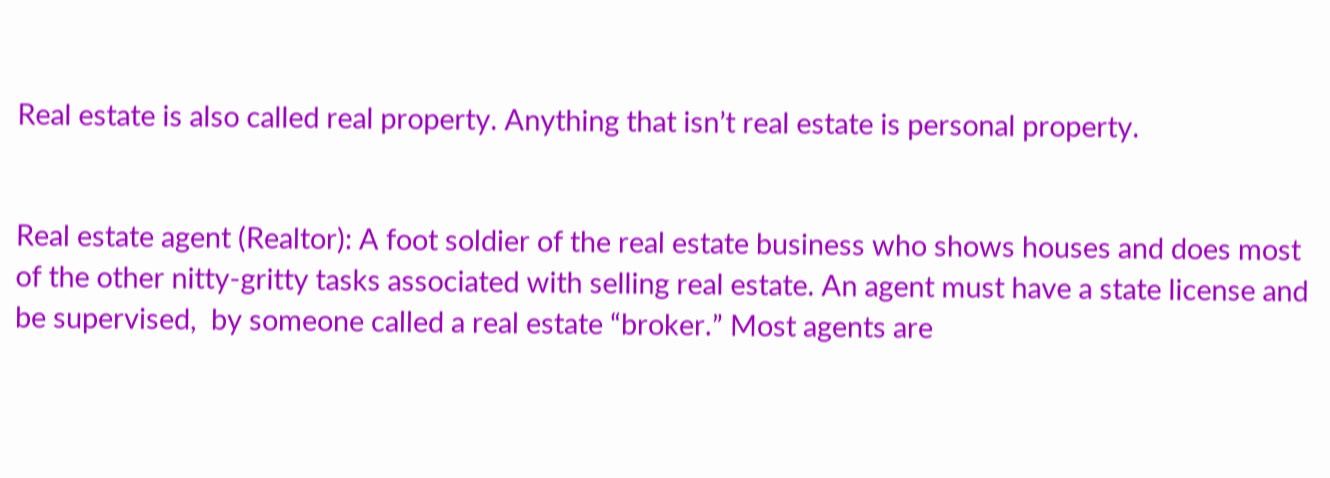Real estate is also called real property. Anything that isn’t real estate is personal property.


Real estate agent (Realtor): A foot soldier of the real estate business who shows houses and does most of the other nitty-gritty tasks associated with selling real estate. An agent must have a state license and be supervised,  by someone called a real estate “broker.” Most agents are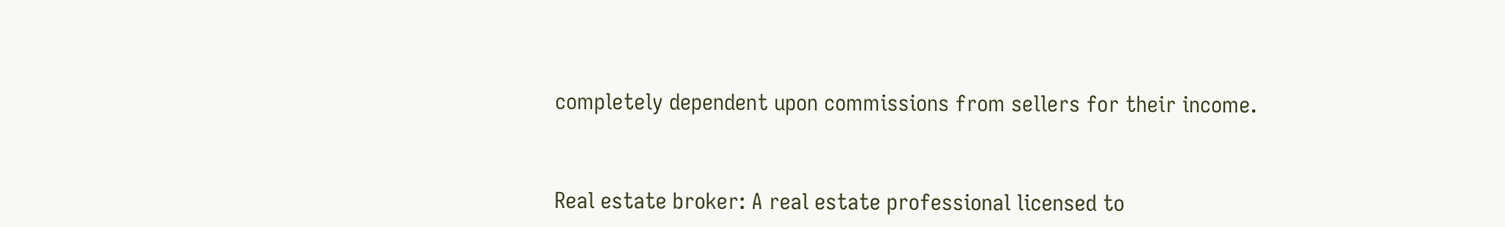completely dependent upon commissions from sellers for their income.


Real estate broker: A real estate professional licensed to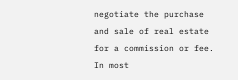negotiate the purchase and sale of real estate for a commission or fee. In most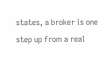states, a broker is one step up from a real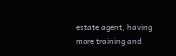estate agent, having more training and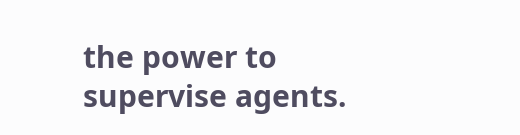the power to supervise agents.